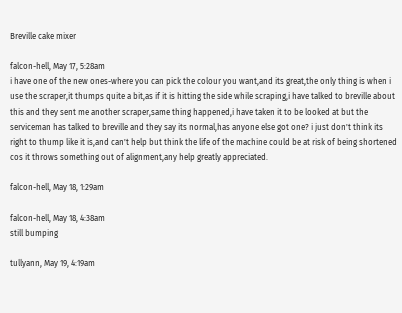Breville cake mixer

falcon-hell, May 17, 5:28am
i have one of the new ones-where you can pick the colour you want,and its great,the only thing is when i use the scraper,it thumps quite a bit,as if it is hitting the side while scraping,i have talked to breville about this and they sent me another scraper,same thing happened,i have taken it to be looked at but the serviceman has talked to breville and they say its normal,has anyone else got one? i just don't think its right to thump like it is,and can't help but think the life of the machine could be at risk of being shortened cos it throws something out of alignment,any help greatly appreciated.

falcon-hell, May 18, 1:29am

falcon-hell, May 18, 4:38am
still bumping

tullyann, May 19, 4:19am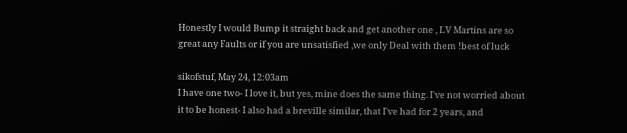Honestly I would Bump it straight back and get another one , LV Martins are so great any Faults or if you are unsatisfied ,we only Deal with them !best of luck

sikofstuf, May 24, 12:03am
I have one two- I love it, but yes, mine does the same thing. I've not worried about it to be honest- I also had a breville similar, that I've had for 2 years, and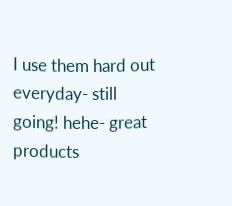I use them hard out everyday- still going! hehe- great products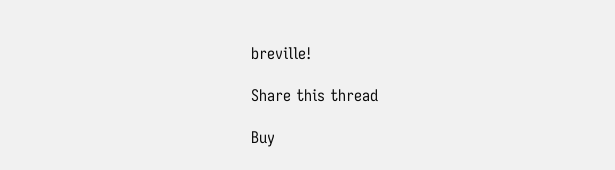breville!

Share this thread

Buy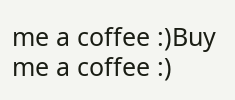me a coffee :)Buy me a coffee :)